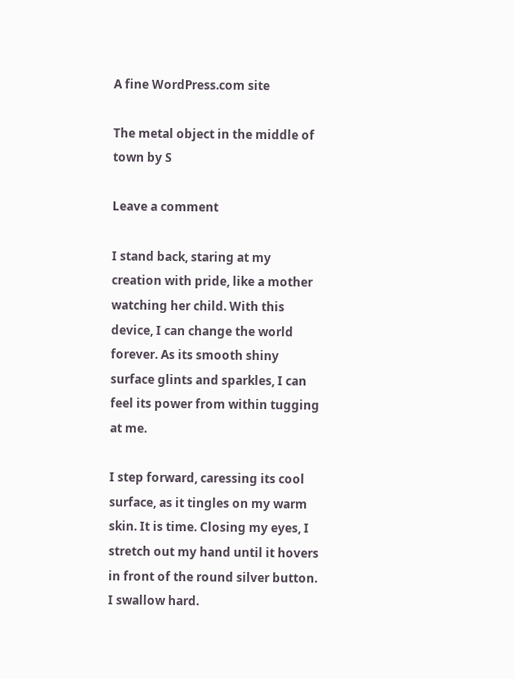A fine WordPress.com site

The metal object in the middle of town by S

Leave a comment

I stand back, staring at my creation with pride, like a mother watching her child. With this device, I can change the world forever. As its smooth shiny surface glints and sparkles, I can feel its power from within tugging at me.

I step forward, caressing its cool surface, as it tingles on my warm skin. It is time. Closing my eyes, I stretch out my hand until it hovers in front of the round silver button. I swallow hard.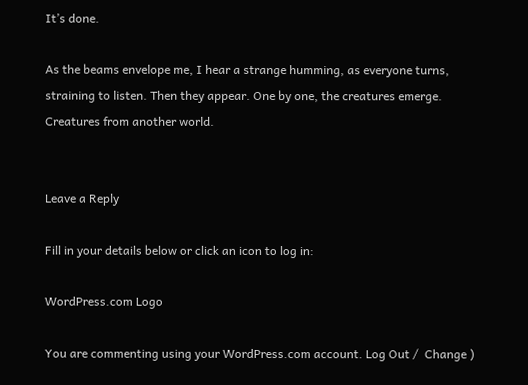It’s done.

As the beams envelope me, I hear a strange humming, as everyone turns, straining to listen. Then they appear. One by one, the creatures emerge. Creatures from another world.


Leave a Reply

Fill in your details below or click an icon to log in:

WordPress.com Logo

You are commenting using your WordPress.com account. Log Out /  Change )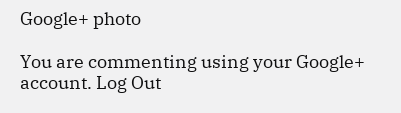Google+ photo

You are commenting using your Google+ account. Log Out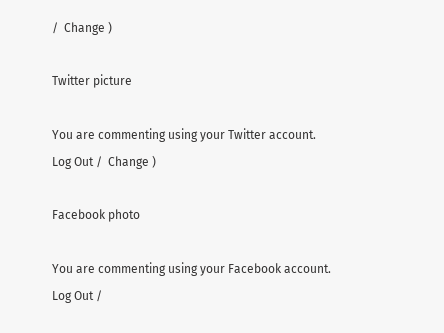/  Change )

Twitter picture

You are commenting using your Twitter account. Log Out /  Change )

Facebook photo

You are commenting using your Facebook account. Log Out /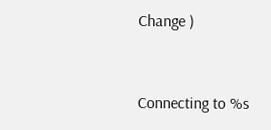Change )


Connecting to %s